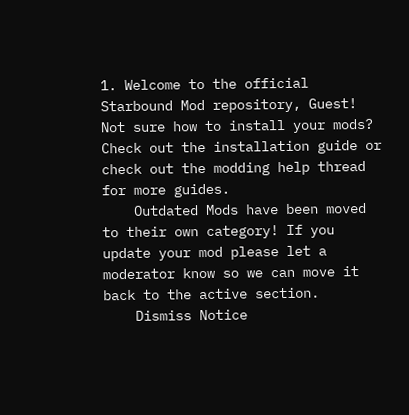1. Welcome to the official Starbound Mod repository, Guest! Not sure how to install your mods? Check out the installation guide or check out the modding help thread for more guides.
    Outdated Mods have been moved to their own category! If you update your mod please let a moderator know so we can move it back to the active section.
    Dismiss Notice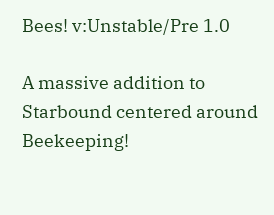Bees! v:Unstable/Pre 1.0

A massive addition to Starbound centered around Beekeeping!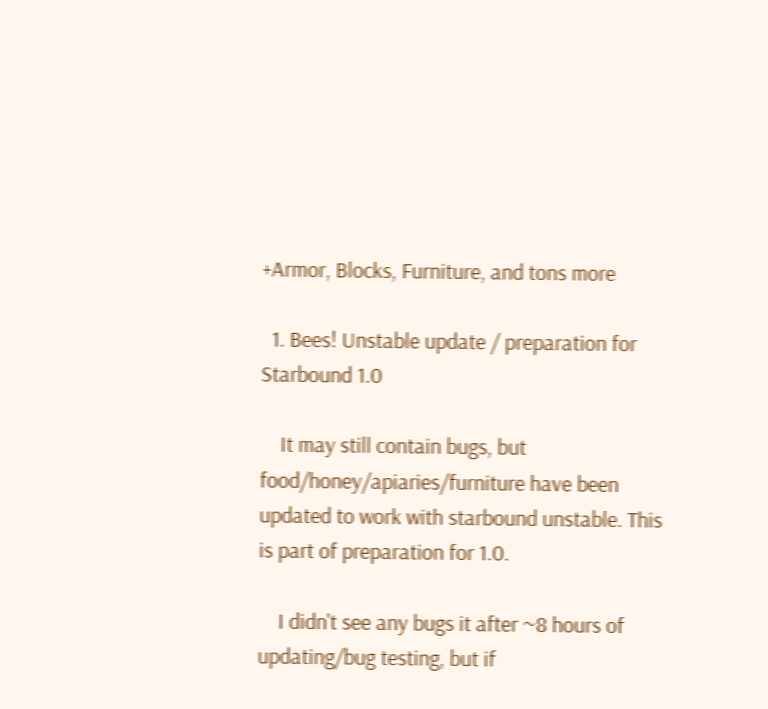+Armor, Blocks, Furniture, and tons more

  1. Bees! Unstable update / preparation for Starbound 1.0

    It may still contain bugs, but food/honey/apiaries/furniture have been updated to work with starbound unstable. This is part of preparation for 1.0.

    I didn't see any bugs it after ~8 hours of updating/bug testing, but if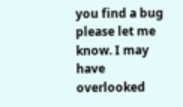you find a bug please let me know. I may have overlooked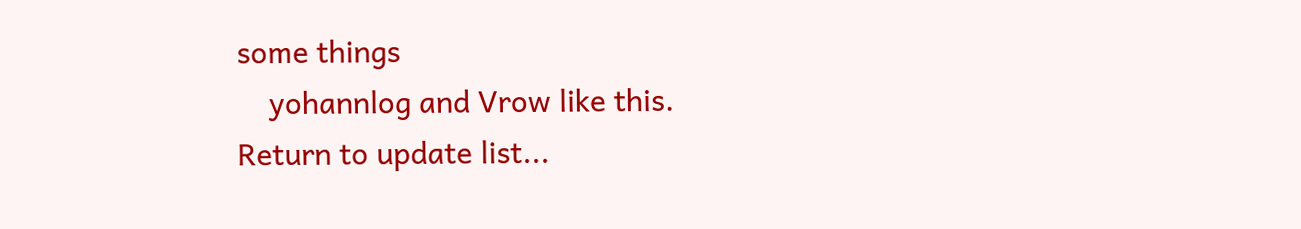some things
    yohannlog and Vrow like this.
Return to update list...